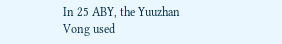In 25 ABY, the Yuuzhan Vong used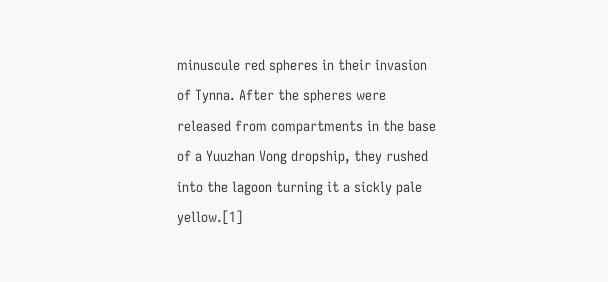minuscule red spheres in their invasion of Tynna. After the spheres were released from compartments in the base of a Yuuzhan Vong dropship, they rushed into the lagoon turning it a sickly pale yellow.[1]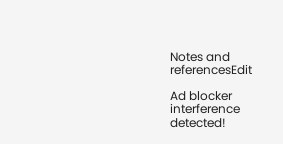Notes and referencesEdit

Ad blocker interference detected!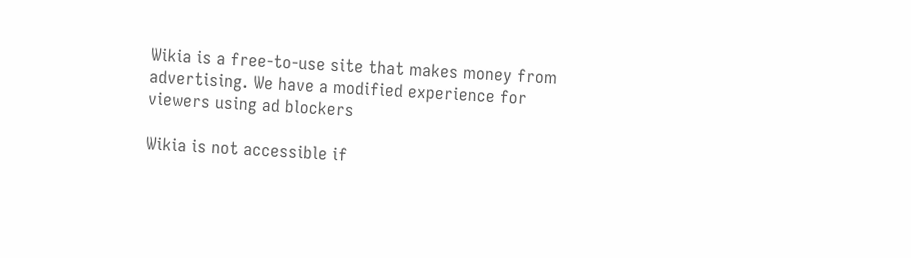Wikia is a free-to-use site that makes money from advertising. We have a modified experience for viewers using ad blockers

Wikia is not accessible if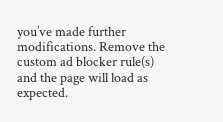you’ve made further modifications. Remove the custom ad blocker rule(s) and the page will load as expected.